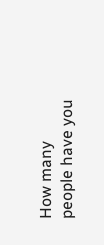How many people have you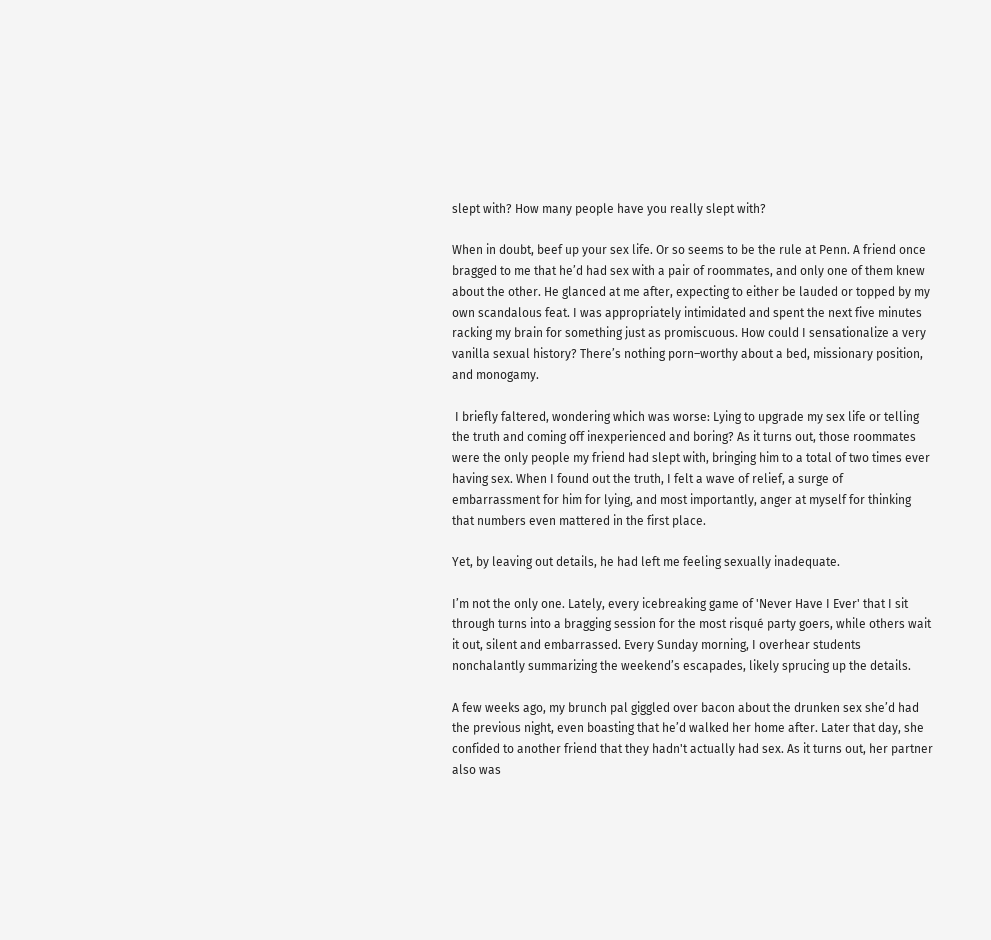slept with? How many people have you really slept with?

When in doubt, beef up your sex life. Or so seems to be the rule at Penn. A friend once bragged to me that he’d had sex with a pair of roommates, and only one of them knew about the other. He glanced at me after, expecting to either be lauded or topped by my own scandalous feat. I was appropriately intimidated and spent the next five minutes racking my brain for something just as promiscuous. How could I sensationalize a very vanilla sexual history? There’s nothing porn–worthy about a bed, missionary position, and monogamy.

 I briefly faltered, wondering which was worse: Lying to upgrade my sex life or telling the truth and coming off inexperienced and boring? As it turns out, those roommates were the only people my friend had slept with, bringing him to a total of two times ever having sex. When I found out the truth, I felt a wave of relief, a surge of embarrassment for him for lying, and most importantly, anger at myself for thinking that numbers even mattered in the first place.

Yet, by leaving out details, he had left me feeling sexually inadequate.

I’m not the only one. Lately, every icebreaking game of 'Never Have I Ever' that I sit through turns into a bragging session for the most risqué party goers, while others wait it out, silent and embarrassed. Every Sunday morning, I overhear students nonchalantly summarizing the weekend’s escapades, likely sprucing up the details.

A few weeks ago, my brunch pal giggled over bacon about the drunken sex she’d had the previous night, even boasting that he’d walked her home after. Later that day, she confided to another friend that they hadn't actually had sex. As it turns out, her partner also was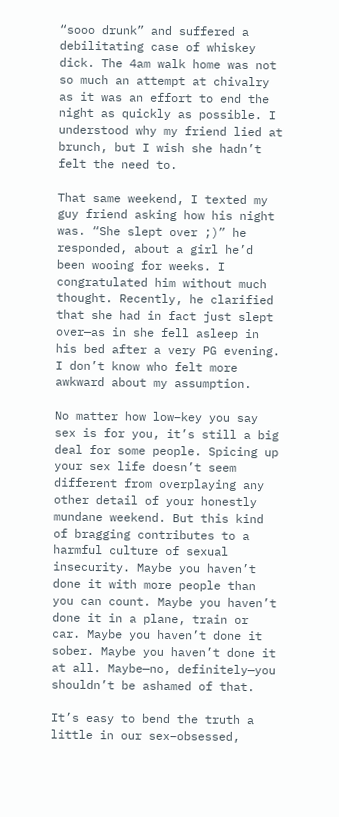“sooo drunk” and suffered a debilitating case of whiskey dick. The 4am walk home was not so much an attempt at chivalry as it was an effort to end the night as quickly as possible. I understood why my friend lied at brunch, but I wish she hadn’t felt the need to.

That same weekend, I texted my guy friend asking how his night was. “She slept over ;)” he responded, about a girl he’d been wooing for weeks. I congratulated him without much thought. Recently, he clarified that she had in fact just slept over—as in she fell asleep in his bed after a very PG evening. I don’t know who felt more awkward about my assumption.

No matter how low–key you say sex is for you, it’s still a big deal for some people. Spicing up your sex life doesn’t seem different from overplaying any other detail of your honestly mundane weekend. But this kind of bragging contributes to a harmful culture of sexual insecurity. Maybe you haven’t done it with more people than you can count. Maybe you haven’t done it in a plane, train or car. Maybe you haven’t done it sober. Maybe you haven’t done it at all. Maybe—no, definitely—you shouldn’t be ashamed of that.

It’s easy to bend the truth a little in our sex–obsessed,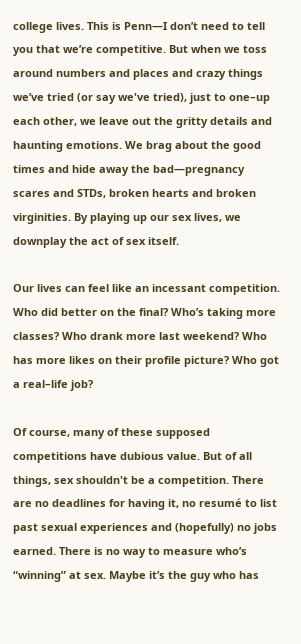college lives. This is Penn—I don’t need to tell you that we’re competitive. But when we toss around numbers and places and crazy things we’ve tried (or say we've tried), just to one–up each other, we leave out the gritty details and haunting emotions. We brag about the good times and hide away the bad—pregnancy scares and STDs, broken hearts and broken virginities. By playing up our sex lives, we downplay the act of sex itself.

Our lives can feel like an incessant competition. Who did better on the final? Who’s taking more classes? Who drank more last weekend? Who has more likes on their profile picture? Who got a real–life job?

Of course, many of these supposed competitions have dubious value. But of all things, sex shouldn't be a competition. There are no deadlines for having it, no resumé to list past sexual experiences and (hopefully) no jobs earned. There is no way to measure who’s “winning” at sex. Maybe it’s the guy who has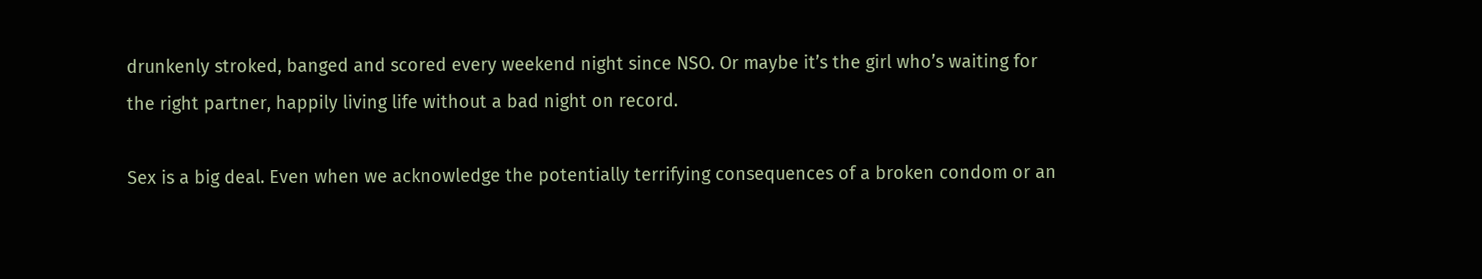drunkenly stroked, banged and scored every weekend night since NSO. Or maybe it’s the girl who’s waiting for the right partner, happily living life without a bad night on record.

Sex is a big deal. Even when we acknowledge the potentially terrifying consequences of a broken condom or an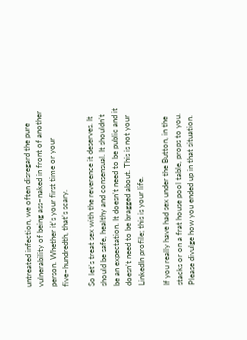untreated infection, we often disregard the pure vulnerability of being ass–naked in front of another person. Whether it’s your first time or your five–hundredth, that’s scary.

So let’s treat sex with the reverence it deserves. It should be safe, healthy and consensual. It shouldn’t be an expectation. It doesn’t need to be public and it doesn’t need to be bragged about. This is not your LinkedIn profile; this is your life.

If you really have had sex under the Button, in the stacks or on a frat house pool table, props to you. Please divulge how you ended up in that situation.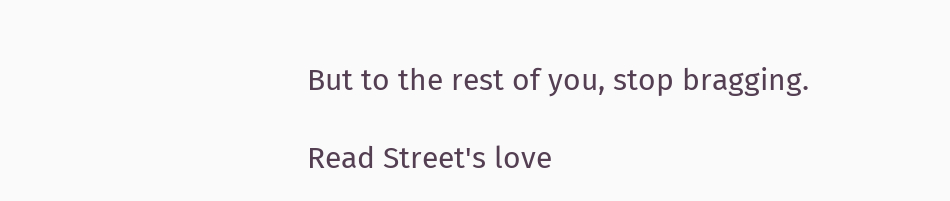But to the rest of you, stop bragging.

Read Street's love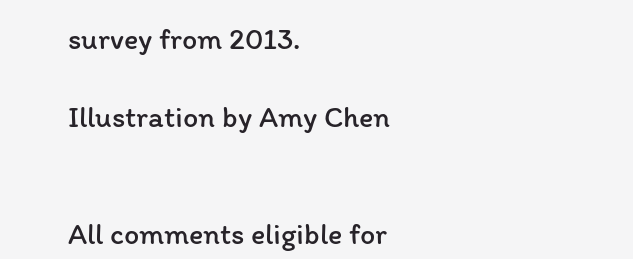survey from 2013.

Illustration by Amy Chen


All comments eligible for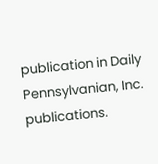publication in Daily Pennsylvanian, Inc. publications.